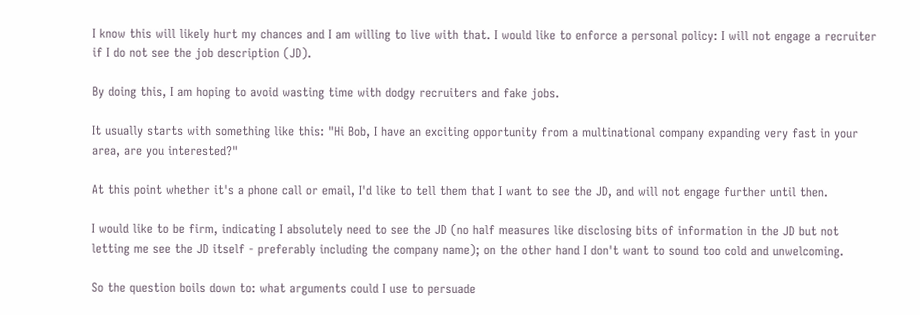I know this will likely hurt my chances and I am willing to live with that. I would like to enforce a personal policy: I will not engage a recruiter if I do not see the job description (JD).

By doing this, I am hoping to avoid wasting time with dodgy recruiters and fake jobs.

It usually starts with something like this: "Hi Bob, I have an exciting opportunity from a multinational company expanding very fast in your area, are you interested?"

At this point whether it's a phone call or email, I'd like to tell them that I want to see the JD, and will not engage further until then.

I would like to be firm, indicating I absolutely need to see the JD (no half measures like disclosing bits of information in the JD but not letting me see the JD itself - preferably including the company name); on the other hand I don't want to sound too cold and unwelcoming.

So the question boils down to: what arguments could I use to persuade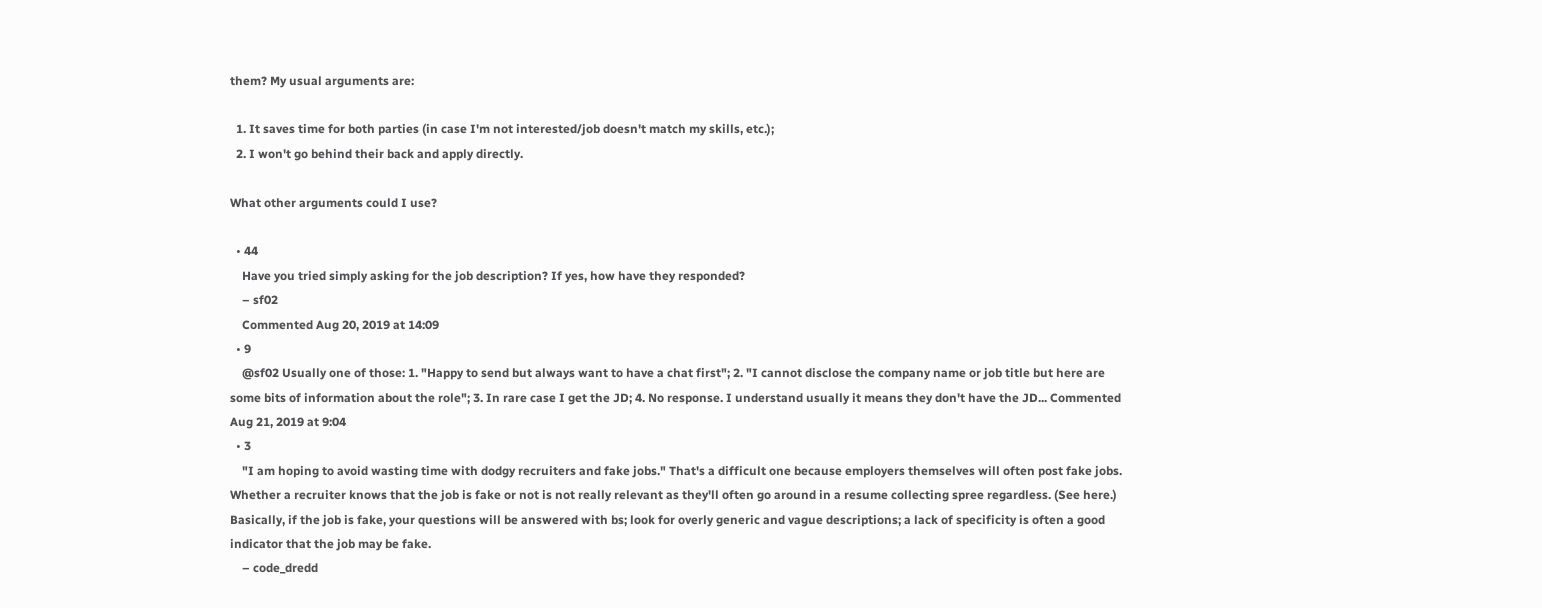them? My usual arguments are:

  1. It saves time for both parties (in case I'm not interested/job doesn't match my skills, etc.);
  2. I won't go behind their back and apply directly.

What other arguments could I use?

  • 44
    Have you tried simply asking for the job description? If yes, how have they responded?
    – sf02
    Commented Aug 20, 2019 at 14:09
  • 9
    @sf02 Usually one of those: 1. "Happy to send but always want to have a chat first"; 2. "I cannot disclose the company name or job title but here are some bits of information about the role"; 3. In rare case I get the JD; 4. No response. I understand usually it means they don't have the JD... Commented Aug 21, 2019 at 9:04
  • 3
    "I am hoping to avoid wasting time with dodgy recruiters and fake jobs." That's a difficult one because employers themselves will often post fake jobs. Whether a recruiter knows that the job is fake or not is not really relevant as they'll often go around in a resume collecting spree regardless. (See here.) Basically, if the job is fake, your questions will be answered with bs; look for overly generic and vague descriptions; a lack of specificity is often a good indicator that the job may be fake.
    – code_dredd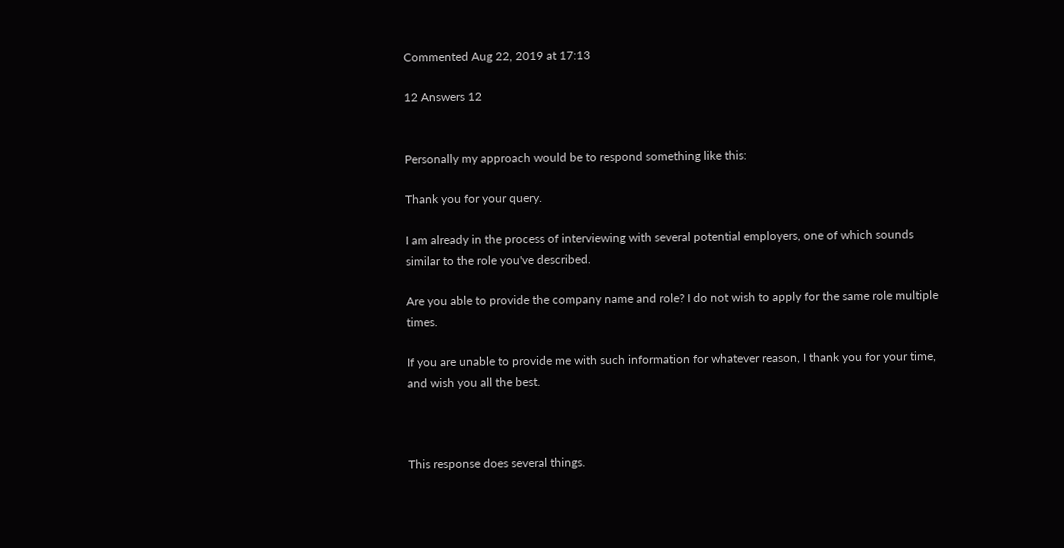Commented Aug 22, 2019 at 17:13

12 Answers 12


Personally my approach would be to respond something like this:

Thank you for your query.

I am already in the process of interviewing with several potential employers, one of which sounds similar to the role you've described.

Are you able to provide the company name and role? I do not wish to apply for the same role multiple times.

If you are unable to provide me with such information for whatever reason, I thank you for your time, and wish you all the best.



This response does several things.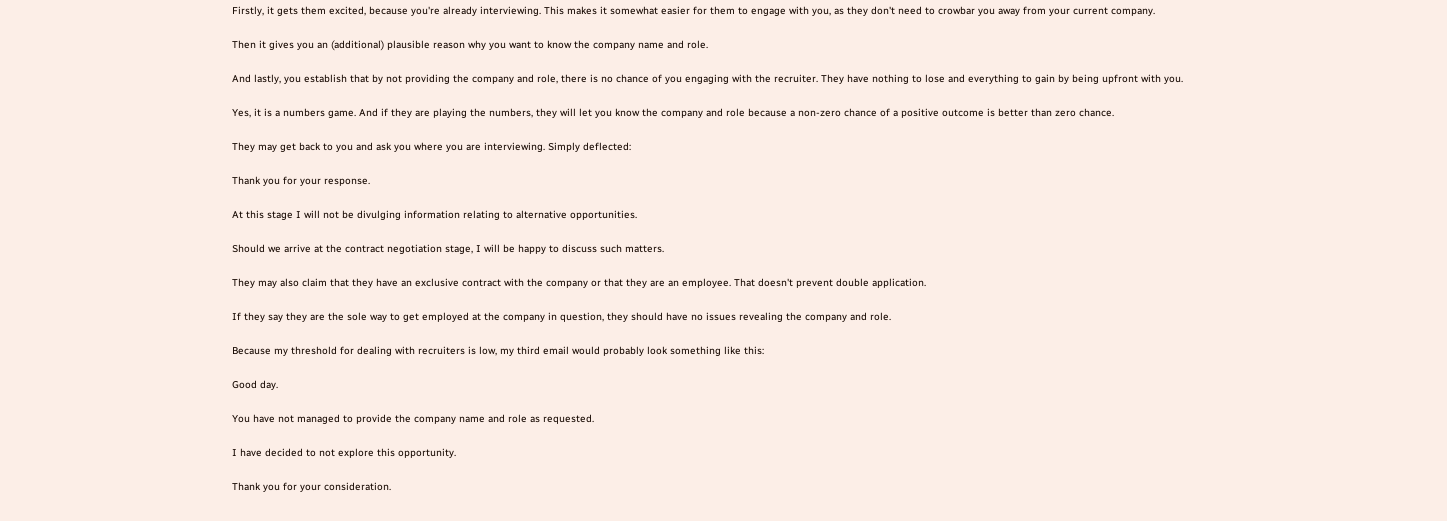Firstly, it gets them excited, because you're already interviewing. This makes it somewhat easier for them to engage with you, as they don't need to crowbar you away from your current company.

Then it gives you an (additional) plausible reason why you want to know the company name and role.

And lastly, you establish that by not providing the company and role, there is no chance of you engaging with the recruiter. They have nothing to lose and everything to gain by being upfront with you.

Yes, it is a numbers game. And if they are playing the numbers, they will let you know the company and role because a non-zero chance of a positive outcome is better than zero chance.

They may get back to you and ask you where you are interviewing. Simply deflected:

Thank you for your response.

At this stage I will not be divulging information relating to alternative opportunities.

Should we arrive at the contract negotiation stage, I will be happy to discuss such matters.

They may also claim that they have an exclusive contract with the company or that they are an employee. That doesn't prevent double application.

If they say they are the sole way to get employed at the company in question, they should have no issues revealing the company and role.

Because my threshold for dealing with recruiters is low, my third email would probably look something like this:

Good day.

You have not managed to provide the company name and role as requested.

I have decided to not explore this opportunity.

Thank you for your consideration.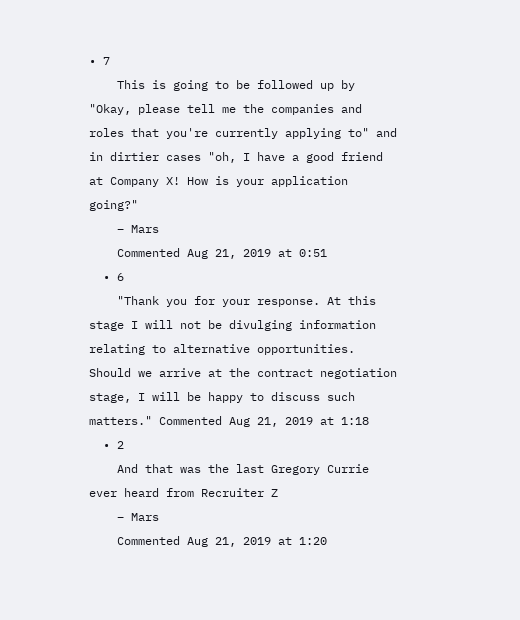• 7
    This is going to be followed up by "Okay, please tell me the companies and roles that you're currently applying to" and in dirtier cases "oh, I have a good friend at Company X! How is your application going?"
    – Mars
    Commented Aug 21, 2019 at 0:51
  • 6
    "Thank you for your response. At this stage I will not be divulging information relating to alternative opportunities. Should we arrive at the contract negotiation stage, I will be happy to discuss such matters." Commented Aug 21, 2019 at 1:18
  • 2
    And that was the last Gregory Currie ever heard from Recruiter Z
    – Mars
    Commented Aug 21, 2019 at 1:20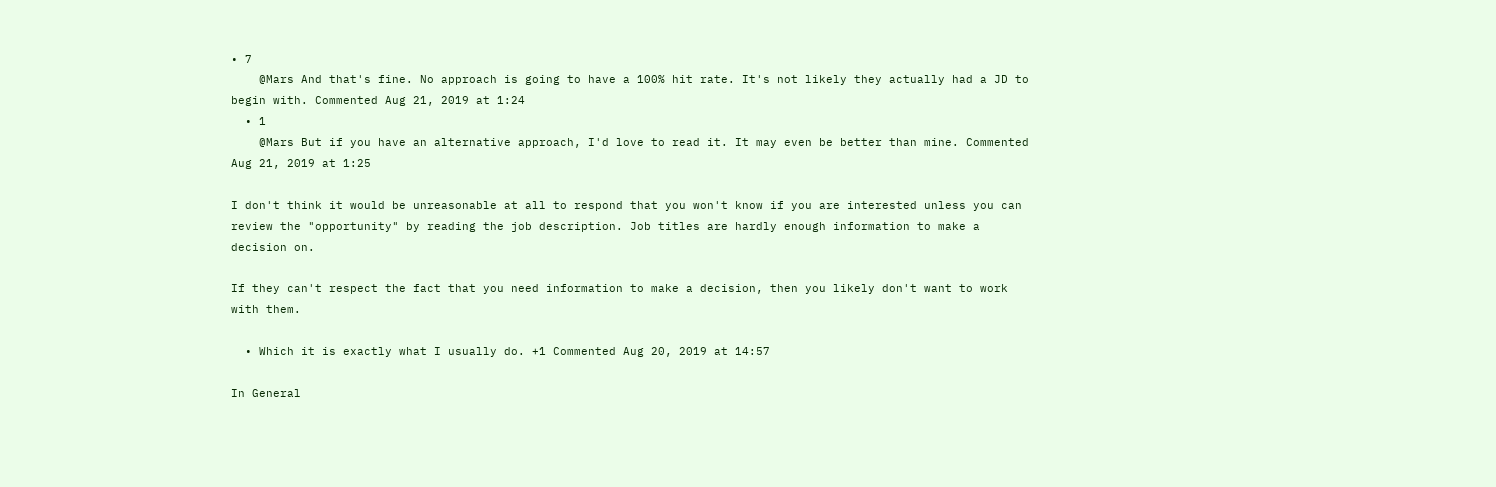• 7
    @Mars And that's fine. No approach is going to have a 100% hit rate. It's not likely they actually had a JD to begin with. Commented Aug 21, 2019 at 1:24
  • 1
    @Mars But if you have an alternative approach, I'd love to read it. It may even be better than mine. Commented Aug 21, 2019 at 1:25

I don't think it would be unreasonable at all to respond that you won't know if you are interested unless you can review the "opportunity" by reading the job description. Job titles are hardly enough information to make a decision on.

If they can't respect the fact that you need information to make a decision, then you likely don't want to work with them.

  • Which it is exactly what I usually do. +1 Commented Aug 20, 2019 at 14:57

In General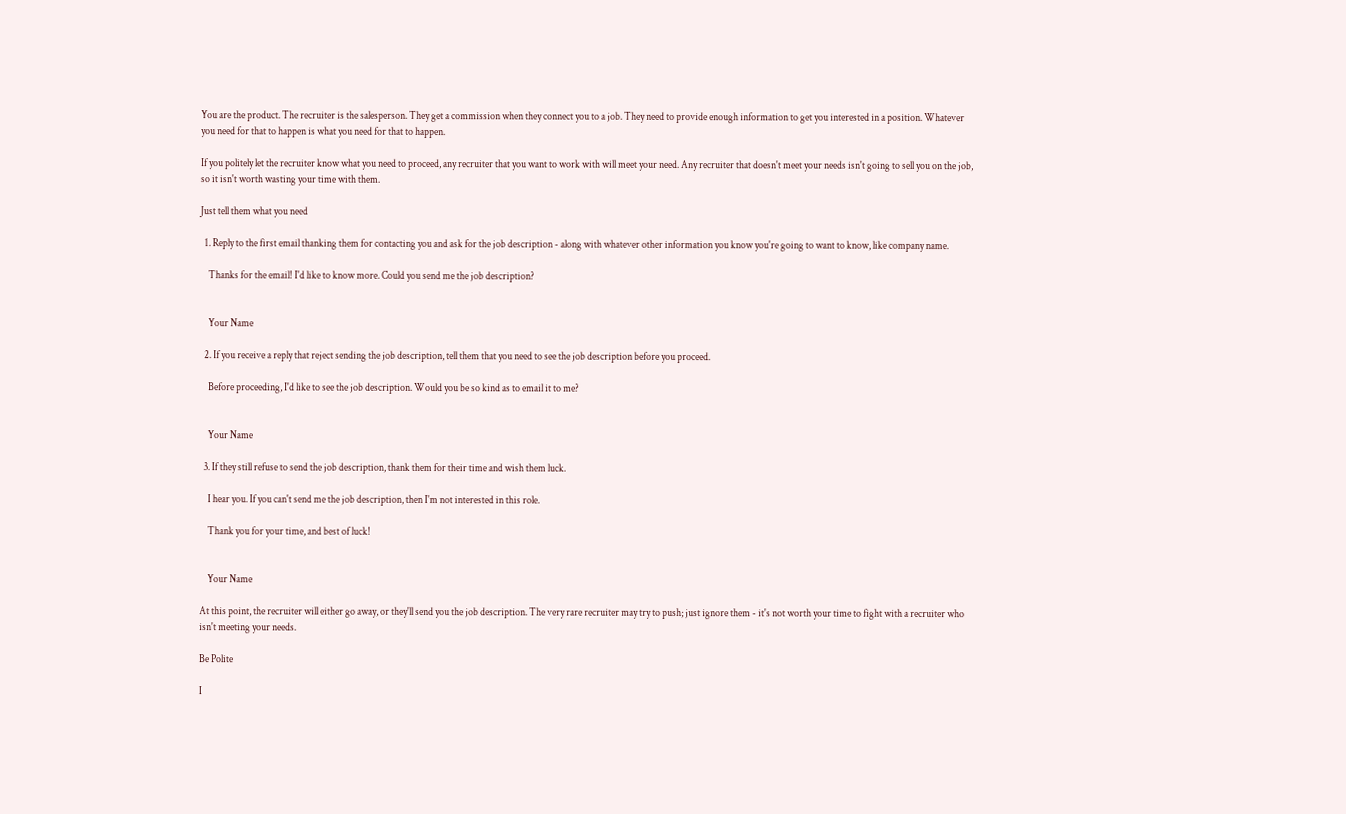You are the product. The recruiter is the salesperson. They get a commission when they connect you to a job. They need to provide enough information to get you interested in a position. Whatever you need for that to happen is what you need for that to happen.

If you politely let the recruiter know what you need to proceed, any recruiter that you want to work with will meet your need. Any recruiter that doesn't meet your needs isn't going to sell you on the job, so it isn't worth wasting your time with them.

Just tell them what you need

  1. Reply to the first email thanking them for contacting you and ask for the job description - along with whatever other information you know you're going to want to know, like company name.

    Thanks for the email! I'd like to know more. Could you send me the job description?


    Your Name

  2. If you receive a reply that reject sending the job description, tell them that you need to see the job description before you proceed.

    Before proceeding, I'd like to see the job description. Would you be so kind as to email it to me?


    Your Name

  3. If they still refuse to send the job description, thank them for their time and wish them luck.

    I hear you. If you can't send me the job description, then I'm not interested in this role.

    Thank you for your time, and best of luck!


    Your Name

At this point, the recruiter will either go away, or they'll send you the job description. The very rare recruiter may try to push; just ignore them - it's not worth your time to fight with a recruiter who isn't meeting your needs.

Be Polite

I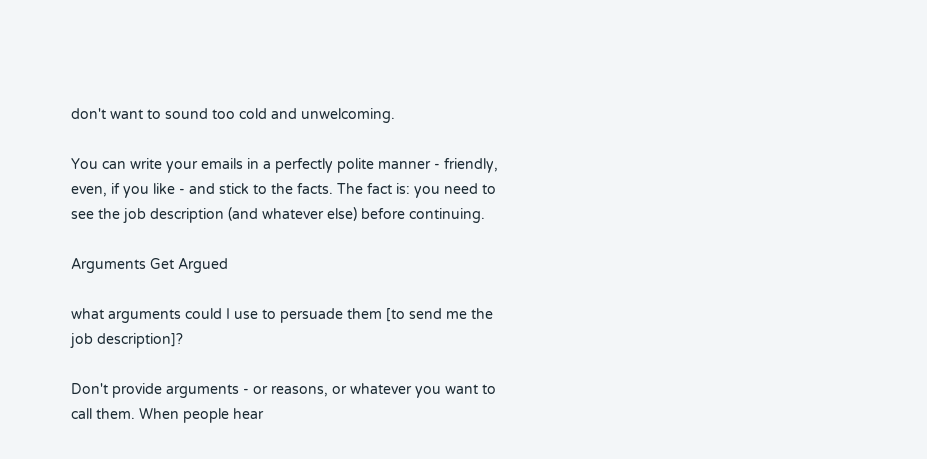don't want to sound too cold and unwelcoming.

You can write your emails in a perfectly polite manner - friendly, even, if you like - and stick to the facts. The fact is: you need to see the job description (and whatever else) before continuing.

Arguments Get Argued

what arguments could I use to persuade them [to send me the job description]?

Don't provide arguments - or reasons, or whatever you want to call them. When people hear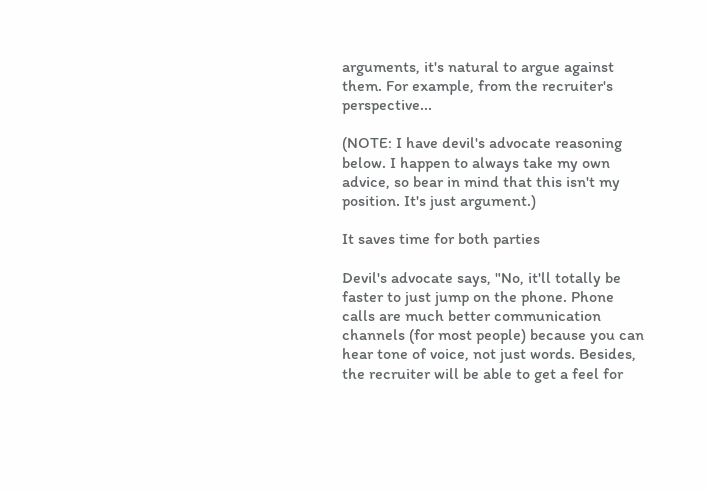arguments, it's natural to argue against them. For example, from the recruiter's perspective...

(NOTE: I have devil's advocate reasoning below. I happen to always take my own advice, so bear in mind that this isn't my position. It's just argument.)

It saves time for both parties

Devil's advocate says, "No, it'll totally be faster to just jump on the phone. Phone calls are much better communication channels (for most people) because you can hear tone of voice, not just words. Besides, the recruiter will be able to get a feel for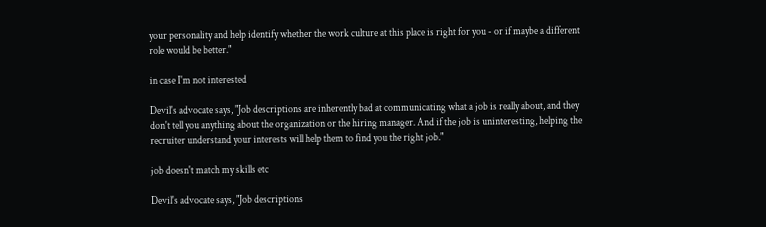your personality and help identify whether the work culture at this place is right for you - or if maybe a different role would be better."

in case I'm not interested

Devil's advocate says, "Job descriptions are inherently bad at communicating what a job is really about, and they don't tell you anything about the organization or the hiring manager. And if the job is uninteresting, helping the recruiter understand your interests will help them to find you the right job."

job doesn't match my skills etc

Devil's advocate says, "Job descriptions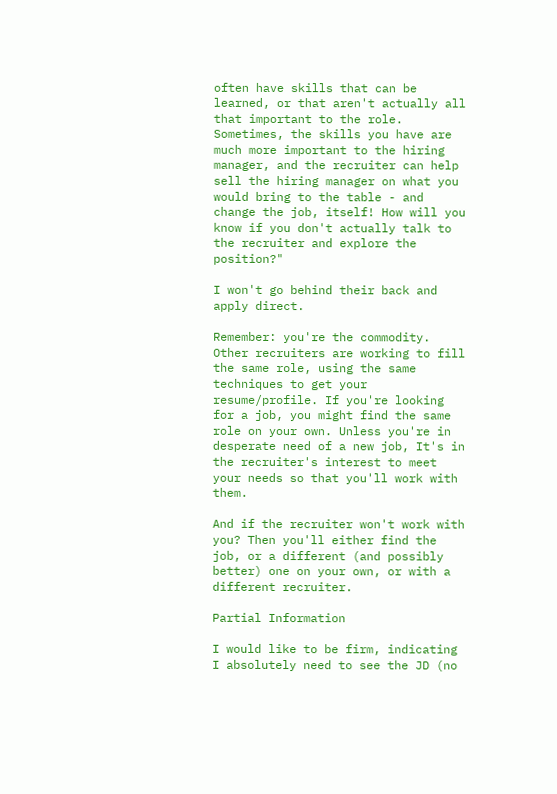often have skills that can be learned, or that aren't actually all that important to the role. Sometimes, the skills you have are much more important to the hiring manager, and the recruiter can help sell the hiring manager on what you would bring to the table - and change the job, itself! How will you know if you don't actually talk to the recruiter and explore the position?"

I won't go behind their back and apply direct.

Remember: you're the commodity. Other recruiters are working to fill the same role, using the same techniques to get your resume/profile. If you're looking for a job, you might find the same role on your own. Unless you're in desperate need of a new job, It's in the recruiter's interest to meet your needs so that you'll work with them.

And if the recruiter won't work with you? Then you'll either find the job, or a different (and possibly better) one on your own, or with a different recruiter.

Partial Information

I would like to be firm, indicating I absolutely need to see the JD (no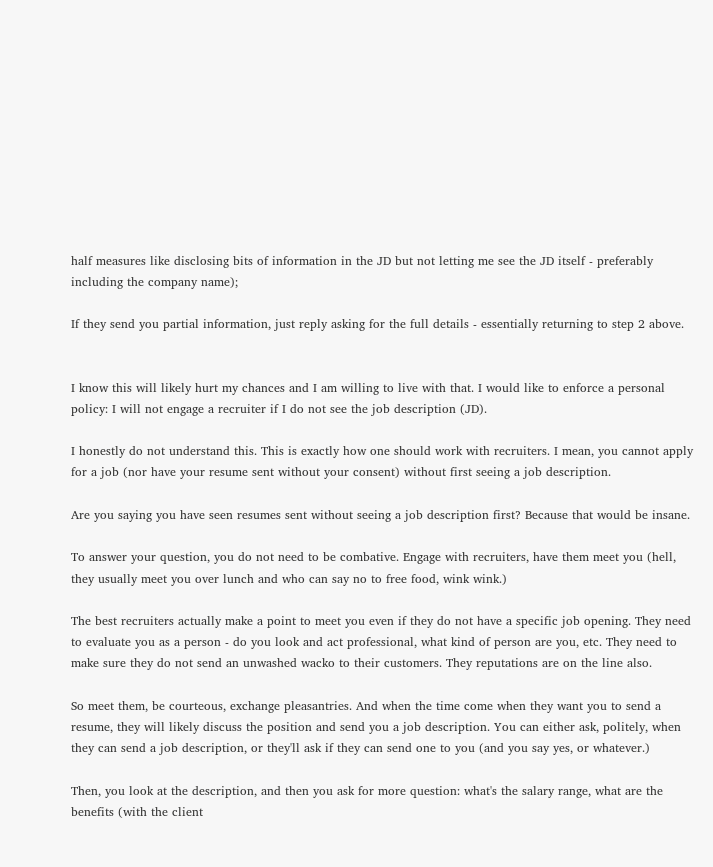half measures like disclosing bits of information in the JD but not letting me see the JD itself - preferably including the company name);

If they send you partial information, just reply asking for the full details - essentially returning to step 2 above.


I know this will likely hurt my chances and I am willing to live with that. I would like to enforce a personal policy: I will not engage a recruiter if I do not see the job description (JD).

I honestly do not understand this. This is exactly how one should work with recruiters. I mean, you cannot apply for a job (nor have your resume sent without your consent) without first seeing a job description.

Are you saying you have seen resumes sent without seeing a job description first? Because that would be insane.

To answer your question, you do not need to be combative. Engage with recruiters, have them meet you (hell, they usually meet you over lunch and who can say no to free food, wink wink.)

The best recruiters actually make a point to meet you even if they do not have a specific job opening. They need to evaluate you as a person - do you look and act professional, what kind of person are you, etc. They need to make sure they do not send an unwashed wacko to their customers. They reputations are on the line also.

So meet them, be courteous, exchange pleasantries. And when the time come when they want you to send a resume, they will likely discuss the position and send you a job description. You can either ask, politely, when they can send a job description, or they'll ask if they can send one to you (and you say yes, or whatever.)

Then, you look at the description, and then you ask for more question: what's the salary range, what are the benefits (with the client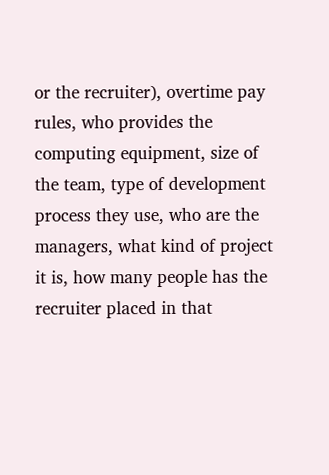or the recruiter), overtime pay rules, who provides the computing equipment, size of the team, type of development process they use, who are the managers, what kind of project it is, how many people has the recruiter placed in that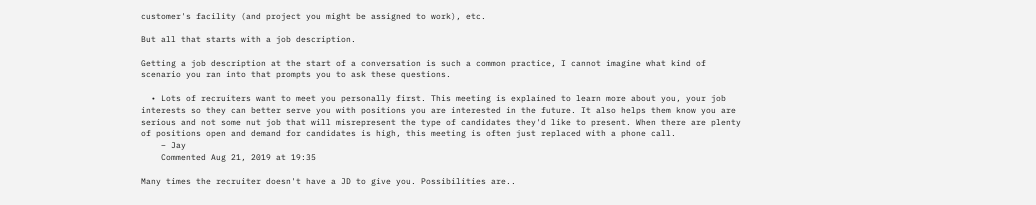customer's facility (and project you might be assigned to work), etc.

But all that starts with a job description.

Getting a job description at the start of a conversation is such a common practice, I cannot imagine what kind of scenario you ran into that prompts you to ask these questions.

  • Lots of recruiters want to meet you personally first. This meeting is explained to learn more about you, your job interests so they can better serve you with positions you are interested in the future. It also helps them know you are serious and not some nut job that will misrepresent the type of candidates they'd like to present. When there are plenty of positions open and demand for candidates is high, this meeting is often just replaced with a phone call.
    – Jay
    Commented Aug 21, 2019 at 19:35

Many times the recruiter doesn't have a JD to give you. Possibilities are..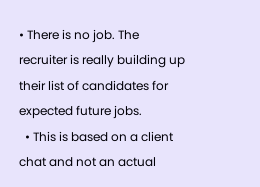• There is no job. The recruiter is really building up their list of candidates for expected future jobs.
  • This is based on a client chat and not an actual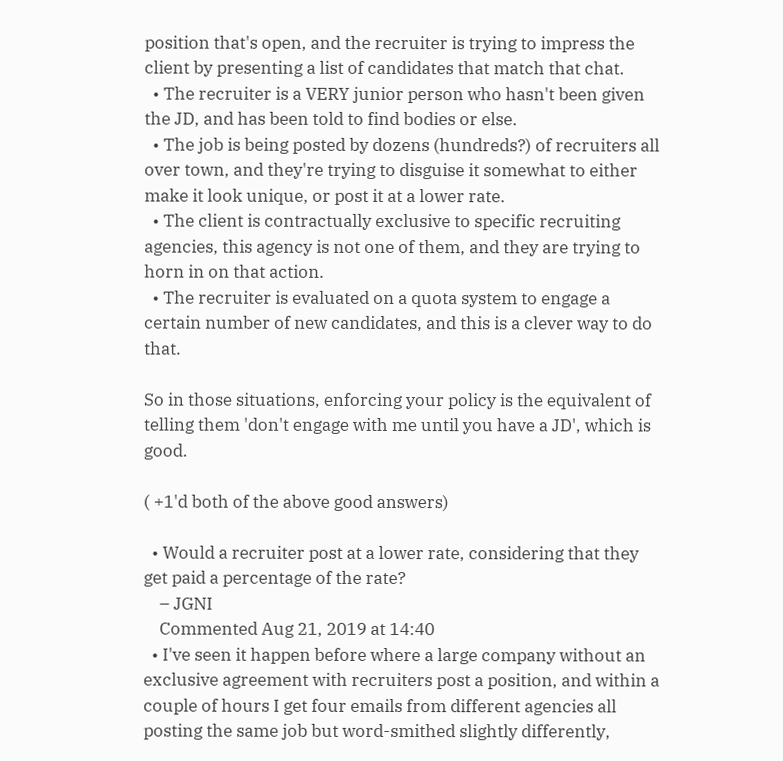position that's open, and the recruiter is trying to impress the client by presenting a list of candidates that match that chat.
  • The recruiter is a VERY junior person who hasn't been given the JD, and has been told to find bodies or else.
  • The job is being posted by dozens (hundreds?) of recruiters all over town, and they're trying to disguise it somewhat to either make it look unique, or post it at a lower rate.
  • The client is contractually exclusive to specific recruiting agencies, this agency is not one of them, and they are trying to horn in on that action.
  • The recruiter is evaluated on a quota system to engage a certain number of new candidates, and this is a clever way to do that.

So in those situations, enforcing your policy is the equivalent of telling them 'don't engage with me until you have a JD', which is good.

( +1'd both of the above good answers)

  • Would a recruiter post at a lower rate, considering that they get paid a percentage of the rate?
    – JGNI
    Commented Aug 21, 2019 at 14:40
  • I've seen it happen before where a large company without an exclusive agreement with recruiters post a position, and within a couple of hours I get four emails from different agencies all posting the same job but word-smithed slightly differently,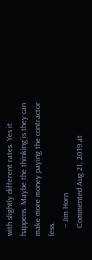with slightly different rates. Yes it happens. Maybe the thinking is they can make more money paying the contractor less.
    – Jim Horn
    Commented Aug 21, 2019 at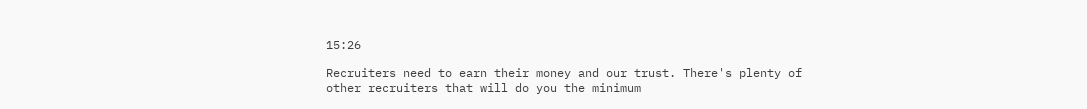15:26

Recruiters need to earn their money and our trust. There's plenty of other recruiters that will do you the minimum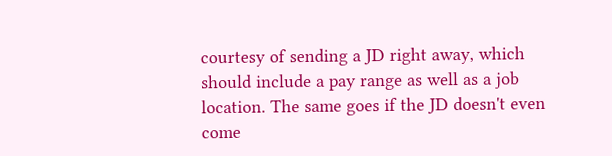courtesy of sending a JD right away, which should include a pay range as well as a job location. The same goes if the JD doesn't even come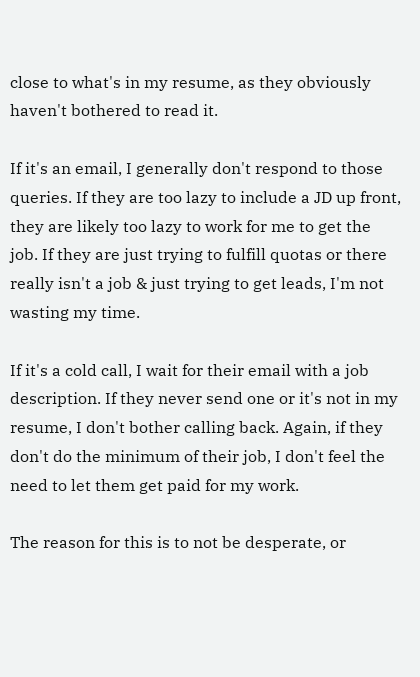close to what's in my resume, as they obviously haven't bothered to read it.

If it's an email, I generally don't respond to those queries. If they are too lazy to include a JD up front, they are likely too lazy to work for me to get the job. If they are just trying to fulfill quotas or there really isn't a job & just trying to get leads, I'm not wasting my time.

If it's a cold call, I wait for their email with a job description. If they never send one or it's not in my resume, I don't bother calling back. Again, if they don't do the minimum of their job, I don't feel the need to let them get paid for my work.

The reason for this is to not be desperate, or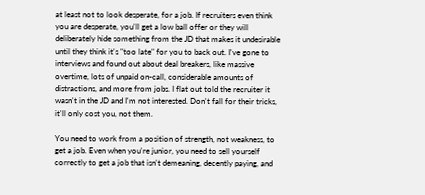at least not to look desperate, for a job. If recruiters even think you are desperate, you'll get a low ball offer or they will deliberately hide something from the JD that makes it undesirable until they think it's "too late" for you to back out. I've gone to interviews and found out about deal breakers, like massive overtime, lots of unpaid on-call, considerable amounts of distractions, and more from jobs. I flat out told the recruiter it wasn't in the JD and I'm not interested. Don't fall for their tricks, it'll only cost you, not them.

You need to work from a position of strength, not weakness, to get a job. Even when you're junior, you need to sell yourself correctly to get a job that isn't demeaning, decently paying, and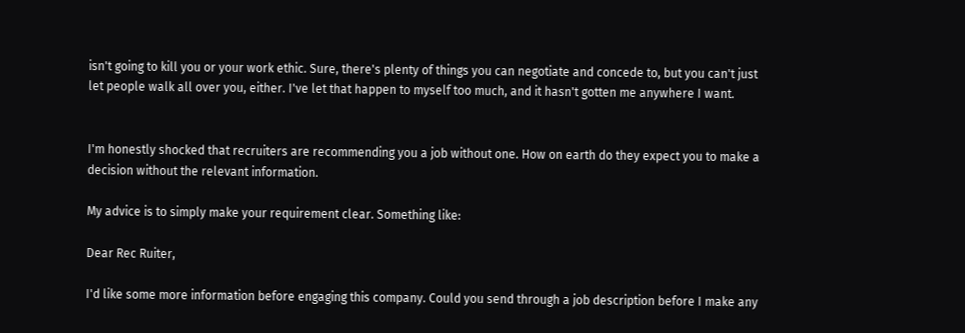isn't going to kill you or your work ethic. Sure, there's plenty of things you can negotiate and concede to, but you can't just let people walk all over you, either. I've let that happen to myself too much, and it hasn't gotten me anywhere I want.


I'm honestly shocked that recruiters are recommending you a job without one. How on earth do they expect you to make a decision without the relevant information.

My advice is to simply make your requirement clear. Something like:

Dear Rec Ruiter,

I'd like some more information before engaging this company. Could you send through a job description before I make any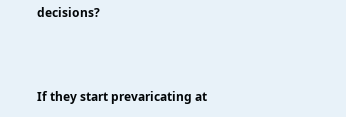decisions?



If they start prevaricating at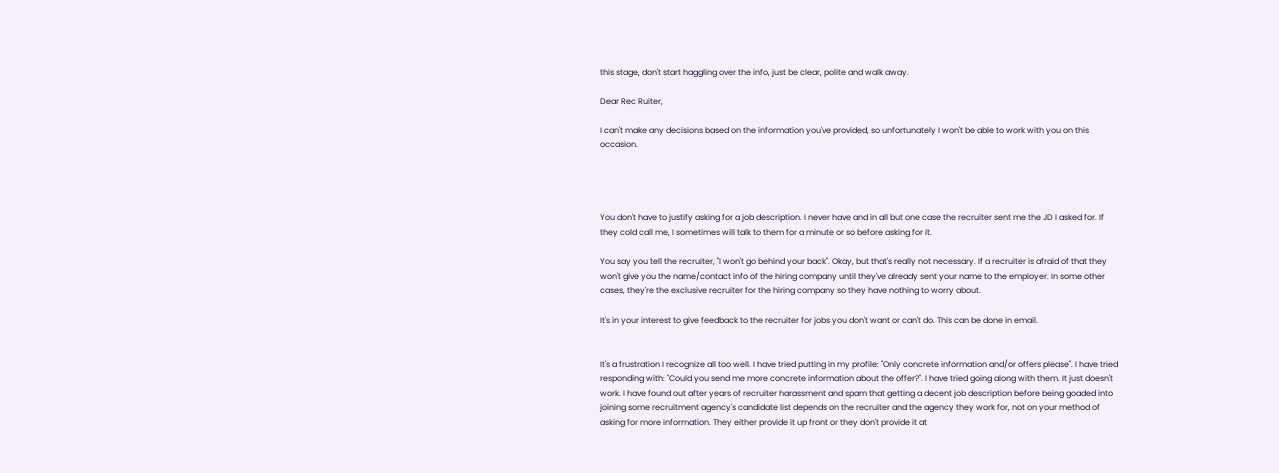this stage, don't start haggling over the info, just be clear, polite and walk away.

Dear Rec Ruiter,

I can't make any decisions based on the information you've provided, so unfortunately I won't be able to work with you on this occasion.




You don't have to justify asking for a job description. I never have and in all but one case the recruiter sent me the JD I asked for. If they cold call me, I sometimes will talk to them for a minute or so before asking for it.

You say you tell the recruiter, "I won't go behind your back". Okay, but that's really not necessary. If a recruiter is afraid of that they won't give you the name/contact info of the hiring company until they've already sent your name to the employer. In some other cases, they're the exclusive recruiter for the hiring company so they have nothing to worry about.

It's in your interest to give feedback to the recruiter for jobs you don't want or can't do. This can be done in email.


It's a frustration I recognize all too well. I have tried putting in my profile: "Only concrete information and/or offers please". I have tried responding with: "Could you send me more concrete information about the offer?". I have tried going along with them. It just doesn't work. I have found out after years of recruiter harassment and spam that getting a decent job description before being goaded into joining some recruitment agency's candidate list depends on the recruiter and the agency they work for, not on your method of asking for more information. They either provide it up front or they don't provide it at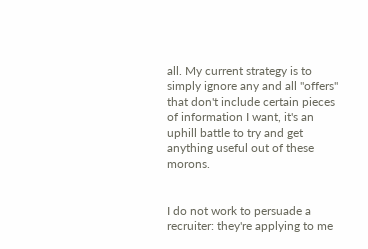all. My current strategy is to simply ignore any and all "offers" that don't include certain pieces of information I want, it's an uphill battle to try and get anything useful out of these morons.


I do not work to persuade a recruiter: they're applying to me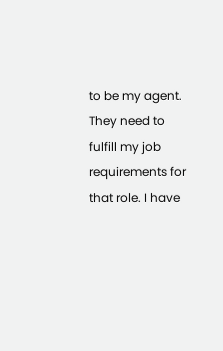to be my agent. They need to fulfill my job requirements for that role. I have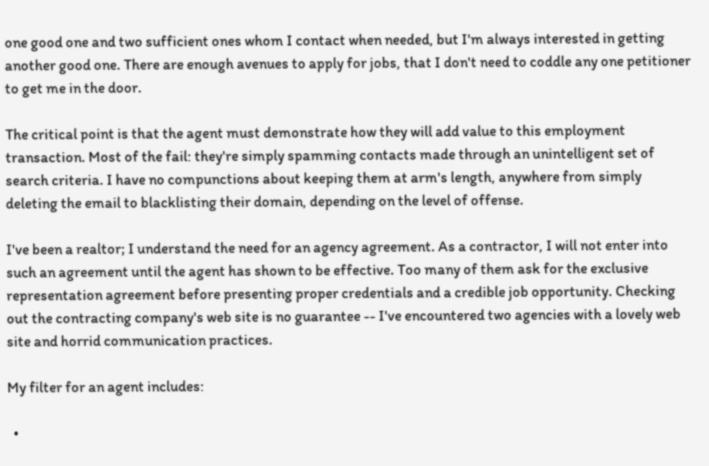one good one and two sufficient ones whom I contact when needed, but I'm always interested in getting another good one. There are enough avenues to apply for jobs, that I don't need to coddle any one petitioner to get me in the door.

The critical point is that the agent must demonstrate how they will add value to this employment transaction. Most of the fail: they're simply spamming contacts made through an unintelligent set of search criteria. I have no compunctions about keeping them at arm's length, anywhere from simply deleting the email to blacklisting their domain, depending on the level of offense.

I've been a realtor; I understand the need for an agency agreement. As a contractor, I will not enter into such an agreement until the agent has shown to be effective. Too many of them ask for the exclusive representation agreement before presenting proper credentials and a credible job opportunity. Checking out the contracting company's web site is no guarantee -- I've encountered two agencies with a lovely web site and horrid communication practices.

My filter for an agent includes:

  •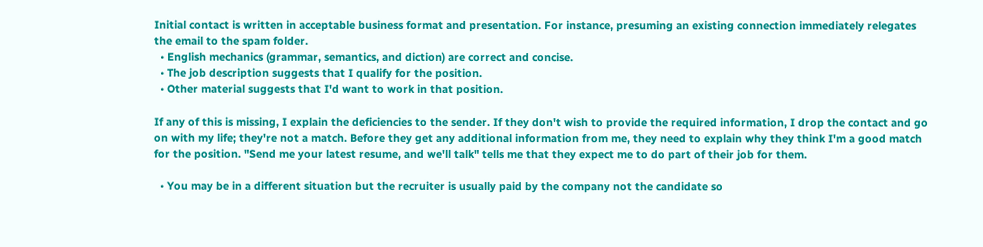Initial contact is written in acceptable business format and presentation. For instance, presuming an existing connection immediately relegates the email to the spam folder.
  • English mechanics (grammar, semantics, and diction) are correct and concise.
  • The job description suggests that I qualify for the position.
  • Other material suggests that I'd want to work in that position.

If any of this is missing, I explain the deficiencies to the sender. If they don't wish to provide the required information, I drop the contact and go on with my life; they're not a match. Before they get any additional information from me, they need to explain why they think I'm a good match for the position. "Send me your latest resume, and we'll talk" tells me that they expect me to do part of their job for them.

  • You may be in a different situation but the recruiter is usually paid by the company not the candidate so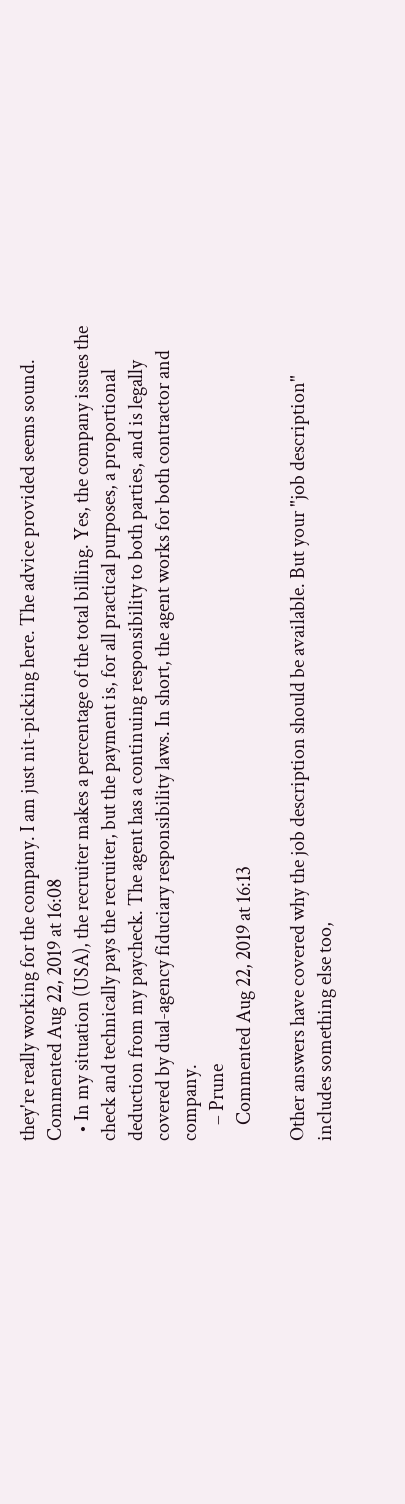they're really working for the company. I am just nit-picking here. The advice provided seems sound. Commented Aug 22, 2019 at 16:08
  • In my situation (USA), the recruiter makes a percentage of the total billing. Yes, the company issues the check and technically pays the recruiter, but the payment is, for all practical purposes, a proportional deduction from my paycheck. The agent has a continuing responsibility to both parties, and is legally covered by dual-agency fiduciary responsibility laws. In short, the agent works for both contractor and company.
    – Prune
    Commented Aug 22, 2019 at 16:13

Other answers have covered why the job description should be available. But your "job description" includes something else too,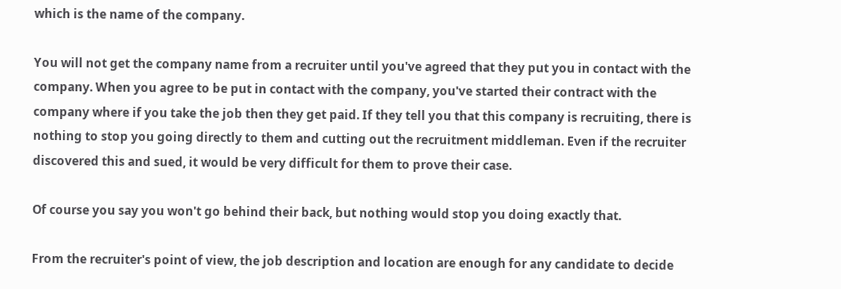which is the name of the company.

You will not get the company name from a recruiter until you've agreed that they put you in contact with the company. When you agree to be put in contact with the company, you've started their contract with the company where if you take the job then they get paid. If they tell you that this company is recruiting, there is nothing to stop you going directly to them and cutting out the recruitment middleman. Even if the recruiter discovered this and sued, it would be very difficult for them to prove their case.

Of course you say you won't go behind their back, but nothing would stop you doing exactly that.

From the recruiter's point of view, the job description and location are enough for any candidate to decide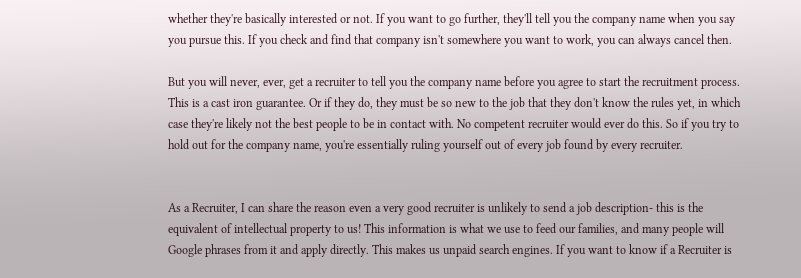whether they're basically interested or not. If you want to go further, they'll tell you the company name when you say you pursue this. If you check and find that company isn't somewhere you want to work, you can always cancel then.

But you will never, ever, get a recruiter to tell you the company name before you agree to start the recruitment process. This is a cast iron guarantee. Or if they do, they must be so new to the job that they don't know the rules yet, in which case they're likely not the best people to be in contact with. No competent recruiter would ever do this. So if you try to hold out for the company name, you're essentially ruling yourself out of every job found by every recruiter.


As a Recruiter, I can share the reason even a very good recruiter is unlikely to send a job description- this is the equivalent of intellectual property to us! This information is what we use to feed our families, and many people will Google phrases from it and apply directly. This makes us unpaid search engines. If you want to know if a Recruiter is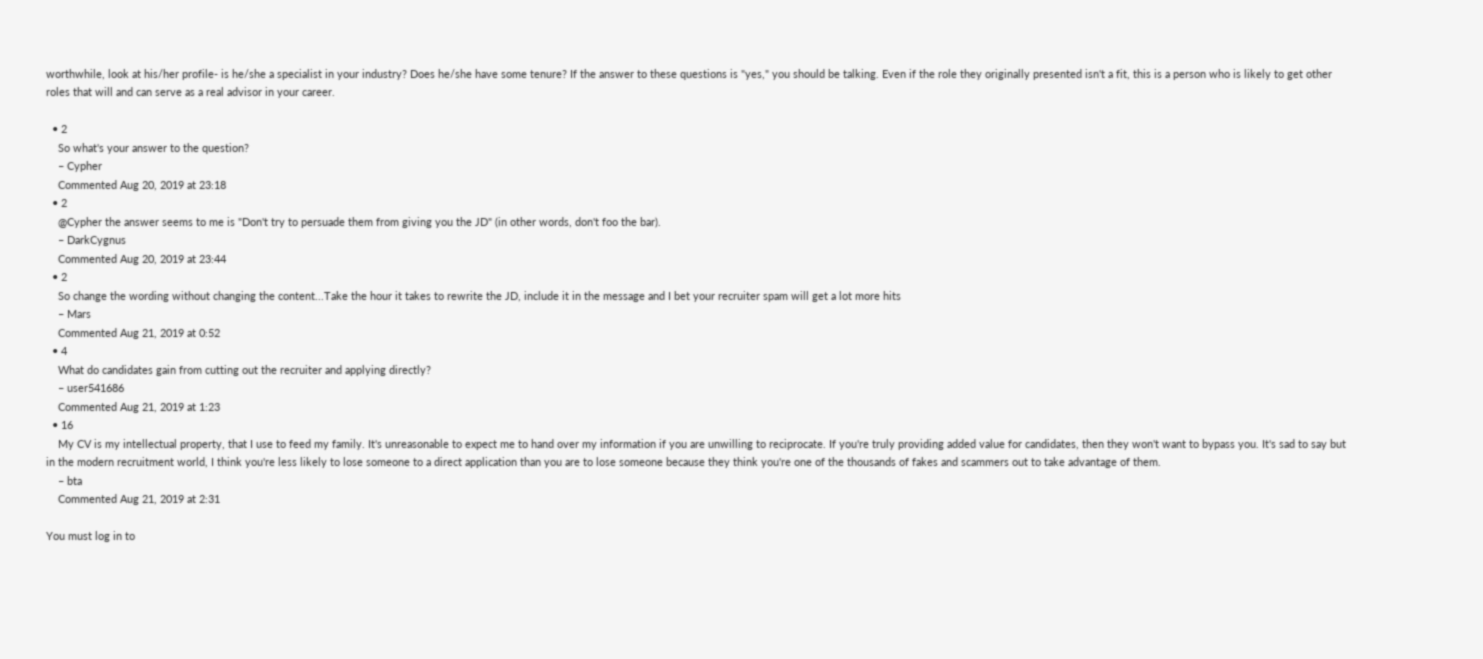worthwhile, look at his/her profile- is he/she a specialist in your industry? Does he/she have some tenure? If the answer to these questions is "yes," you should be talking. Even if the role they originally presented isn't a fit, this is a person who is likely to get other roles that will and can serve as a real advisor in your career.

  • 2
    So what's your answer to the question?
    – Cypher
    Commented Aug 20, 2019 at 23:18
  • 2
    @Cypher the answer seems to me is "Don't try to persuade them from giving you the JD" (in other words, don't foo the bar).
    – DarkCygnus
    Commented Aug 20, 2019 at 23:44
  • 2
    So change the wording without changing the content...Take the hour it takes to rewrite the JD, include it in the message and I bet your recruiter spam will get a lot more hits
    – Mars
    Commented Aug 21, 2019 at 0:52
  • 4
    What do candidates gain from cutting out the recruiter and applying directly?
    – user541686
    Commented Aug 21, 2019 at 1:23
  • 16
    My CV is my intellectual property, that I use to feed my family. It's unreasonable to expect me to hand over my information if you are unwilling to reciprocate. If you're truly providing added value for candidates, then they won't want to bypass you. It's sad to say but in the modern recruitment world, I think you're less likely to lose someone to a direct application than you are to lose someone because they think you're one of the thousands of fakes and scammers out to take advantage of them.
    – bta
    Commented Aug 21, 2019 at 2:31

You must log in to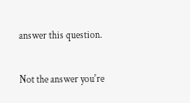answer this question.

Not the answer you're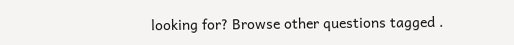looking for? Browse other questions tagged .